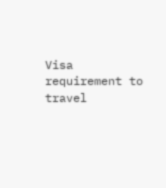Visa requirement to travel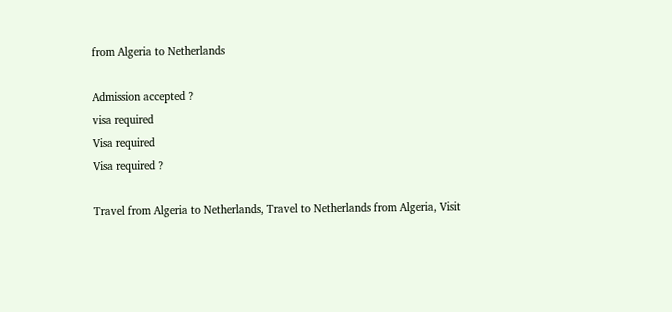from Algeria to Netherlands

Admission accepted ?
visa required
Visa required
Visa required ?

Travel from Algeria to Netherlands, Travel to Netherlands from Algeria, Visit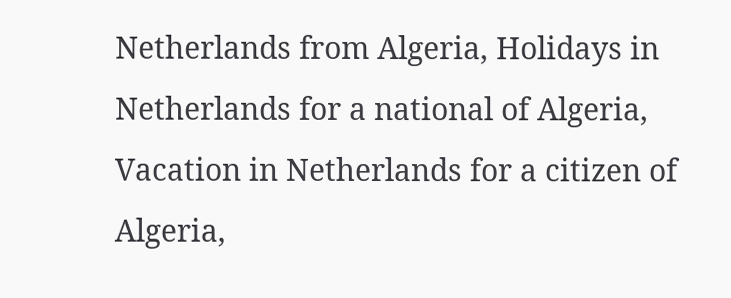Netherlands from Algeria, Holidays in Netherlands for a national of Algeria, Vacation in Netherlands for a citizen of Algeria,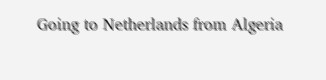Going to Netherlands from Algeria